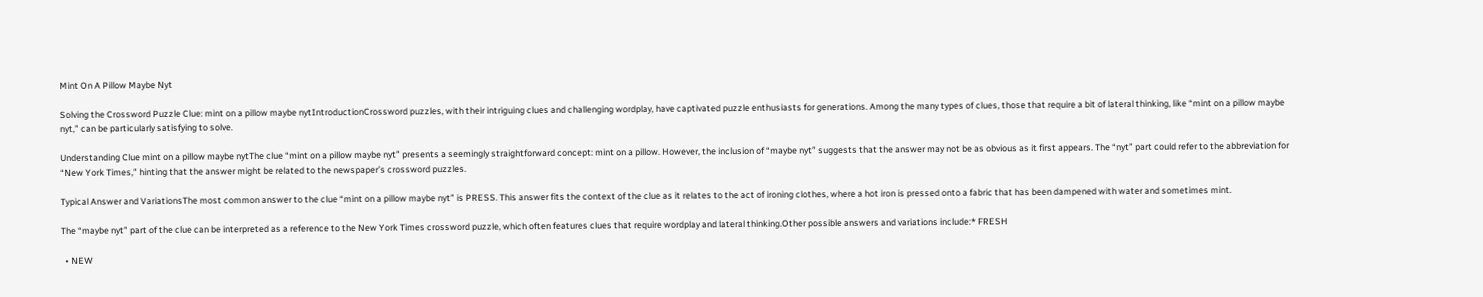Mint On A Pillow Maybe Nyt

Solving the Crossword Puzzle Clue: mint on a pillow maybe nytIntroductionCrossword puzzles, with their intriguing clues and challenging wordplay, have captivated puzzle enthusiasts for generations. Among the many types of clues, those that require a bit of lateral thinking, like “mint on a pillow maybe nyt,” can be particularly satisfying to solve.

Understanding Clue mint on a pillow maybe nytThe clue “mint on a pillow maybe nyt” presents a seemingly straightforward concept: mint on a pillow. However, the inclusion of “maybe nyt” suggests that the answer may not be as obvious as it first appears. The “nyt” part could refer to the abbreviation for “New York Times,” hinting that the answer might be related to the newspaper’s crossword puzzles.

Typical Answer and VariationsThe most common answer to the clue “mint on a pillow maybe nyt” is PRESS. This answer fits the context of the clue as it relates to the act of ironing clothes, where a hot iron is pressed onto a fabric that has been dampened with water and sometimes mint.

The “maybe nyt” part of the clue can be interpreted as a reference to the New York Times crossword puzzle, which often features clues that require wordplay and lateral thinking.Other possible answers and variations include:* FRESH

  • NEW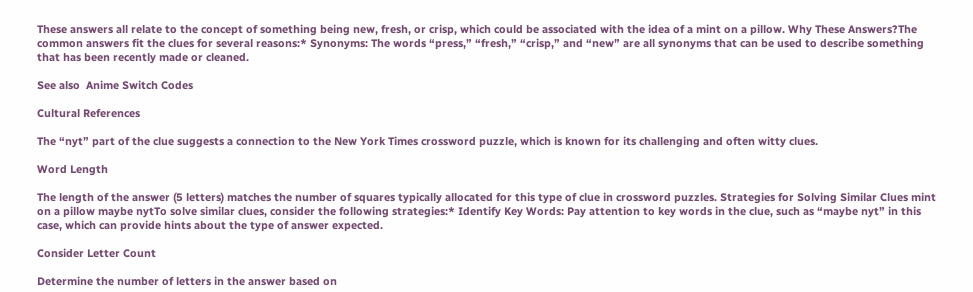These answers all relate to the concept of something being new, fresh, or crisp, which could be associated with the idea of a mint on a pillow. Why These Answers?The common answers fit the clues for several reasons:* Synonyms: The words “press,” “fresh,” “crisp,” and “new” are all synonyms that can be used to describe something that has been recently made or cleaned.

See also  Anime Switch Codes

Cultural References

The “nyt” part of the clue suggests a connection to the New York Times crossword puzzle, which is known for its challenging and often witty clues.

Word Length

The length of the answer (5 letters) matches the number of squares typically allocated for this type of clue in crossword puzzles. Strategies for Solving Similar Clues mint on a pillow maybe nytTo solve similar clues, consider the following strategies:* Identify Key Words: Pay attention to key words in the clue, such as “maybe nyt” in this case, which can provide hints about the type of answer expected.

Consider Letter Count

Determine the number of letters in the answer based on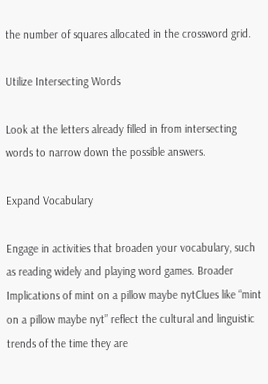the number of squares allocated in the crossword grid.

Utilize Intersecting Words

Look at the letters already filled in from intersecting words to narrow down the possible answers.

Expand Vocabulary

Engage in activities that broaden your vocabulary, such as reading widely and playing word games. Broader Implications of mint on a pillow maybe nytClues like “mint on a pillow maybe nyt” reflect the cultural and linguistic trends of the time they are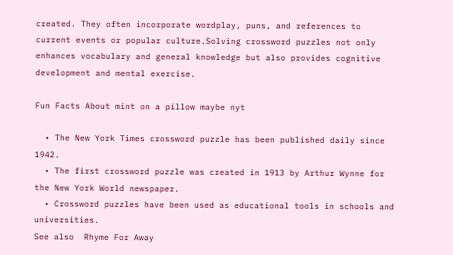created. They often incorporate wordplay, puns, and references to current events or popular culture.Solving crossword puzzles not only enhances vocabulary and general knowledge but also provides cognitive development and mental exercise.

Fun Facts About mint on a pillow maybe nyt

  • The New York Times crossword puzzle has been published daily since 1942.
  • The first crossword puzzle was created in 1913 by Arthur Wynne for the New York World newspaper.
  • Crossword puzzles have been used as educational tools in schools and universities.
See also  Rhyme For Away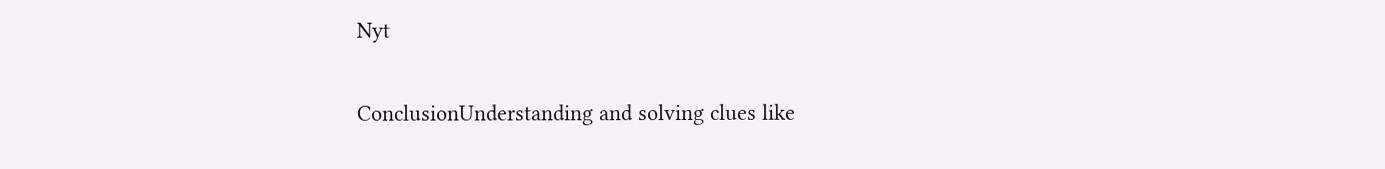Nyt

ConclusionUnderstanding and solving clues like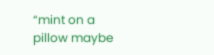“mint on a pillow maybe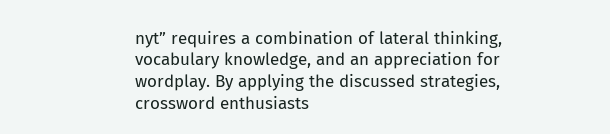nyt” requires a combination of lateral thinking, vocabulary knowledge, and an appreciation for wordplay. By applying the discussed strategies, crossword enthusiasts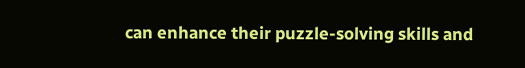can enhance their puzzle-solving skills and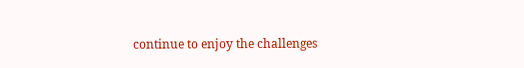continue to enjoy the challenges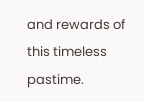and rewards of this timeless pastime.